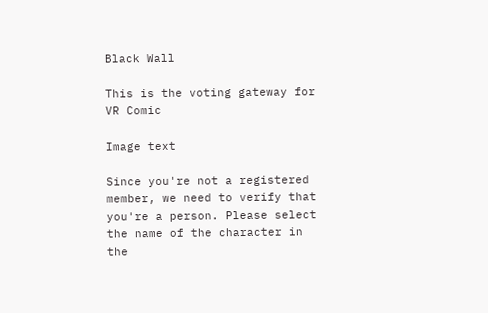Black Wall

This is the voting gateway for VR Comic

Image text

Since you're not a registered member, we need to verify that you're a person. Please select the name of the character in the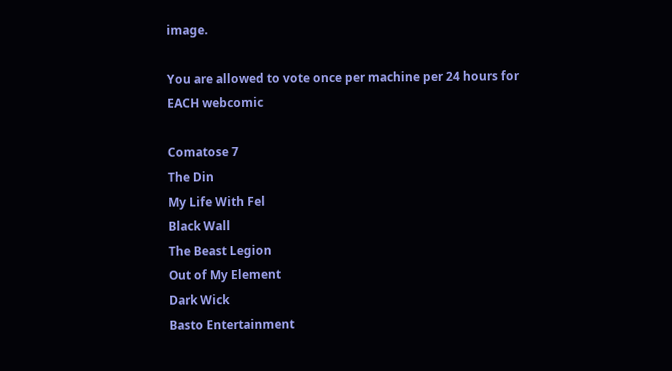image.

You are allowed to vote once per machine per 24 hours for EACH webcomic

Comatose 7
The Din
My Life With Fel
Black Wall
The Beast Legion
Out of My Element
Dark Wick
Basto Entertainment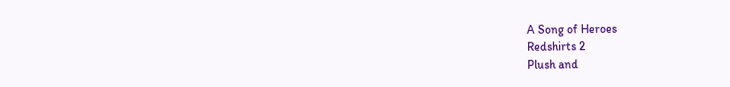A Song of Heroes
Redshirts 2
Plush and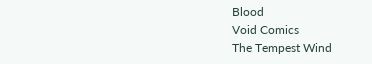Blood
Void Comics
The Tempest Wind